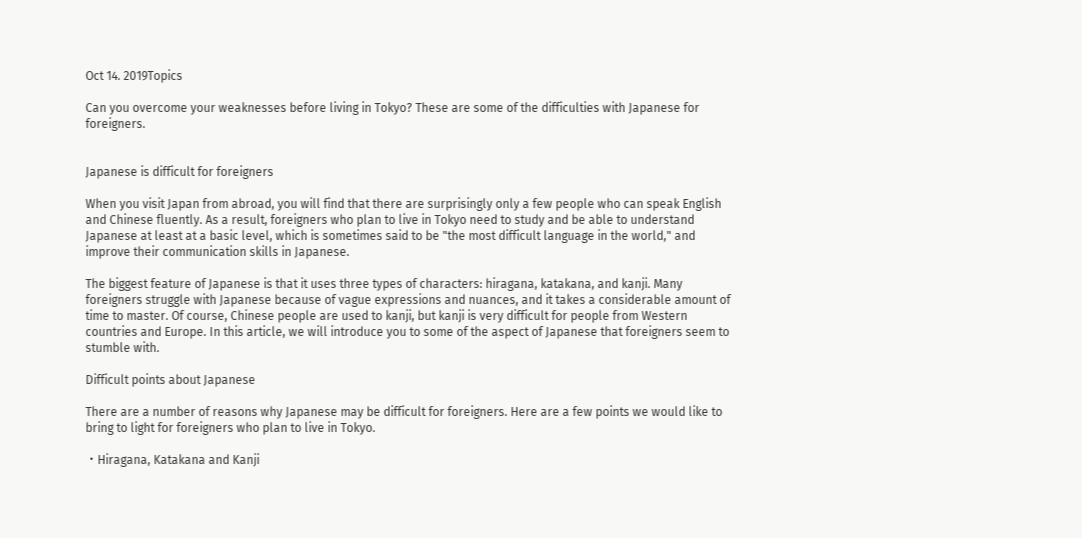Oct 14. 2019Topics

Can you overcome your weaknesses before living in Tokyo? These are some of the difficulties with Japanese for foreigners.


Japanese is difficult for foreigners

When you visit Japan from abroad, you will find that there are surprisingly only a few people who can speak English and Chinese fluently. As a result, foreigners who plan to live in Tokyo need to study and be able to understand Japanese at least at a basic level, which is sometimes said to be "the most difficult language in the world," and improve their communication skills in Japanese.

The biggest feature of Japanese is that it uses three types of characters: hiragana, katakana, and kanji. Many foreigners struggle with Japanese because of vague expressions and nuances, and it takes a considerable amount of time to master. Of course, Chinese people are used to kanji, but kanji is very difficult for people from Western countries and Europe. In this article, we will introduce you to some of the aspect of Japanese that foreigners seem to stumble with.

Difficult points about Japanese

There are a number of reasons why Japanese may be difficult for foreigners. Here are a few points we would like to bring to light for foreigners who plan to live in Tokyo.

・Hiragana, Katakana and Kanji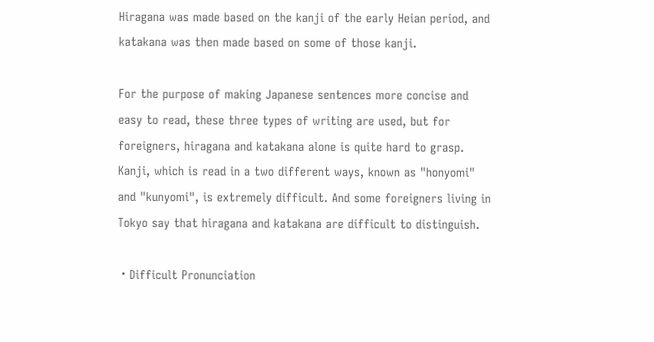Hiragana was made based on the kanji of the early Heian period, and katakana was then made based on some of those kanji.

For the purpose of making Japanese sentences more concise and easy to read, these three types of writing are used, but for foreigners, hiragana and katakana alone is quite hard to grasp. Kanji, which is read in a two different ways, known as "honyomi" and "kunyomi", is extremely difficult. And some foreigners living in Tokyo say that hiragana and katakana are difficult to distinguish.

・Difficult Pronunciation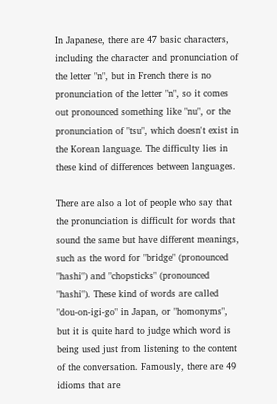In Japanese, there are 47 basic characters, including the character and pronunciation of the letter "n", but in French there is no pronunciation of the letter "n", so it comes out pronounced something like "nu", or the pronunciation of "tsu", which doesn't exist in the Korean language. The difficulty lies in these kind of differences between languages.

There are also a lot of people who say that the pronunciation is difficult for words that sound the same but have different meanings, such as the word for "bridge" (pronounced "hashi") and "chopsticks" (pronounced "hashi"). These kind of words are called "dou-on-igi-go" in Japan, or "homonyms", but it is quite hard to judge which word is being used just from listening to the content of the conversation. Famously, there are 49 idioms that are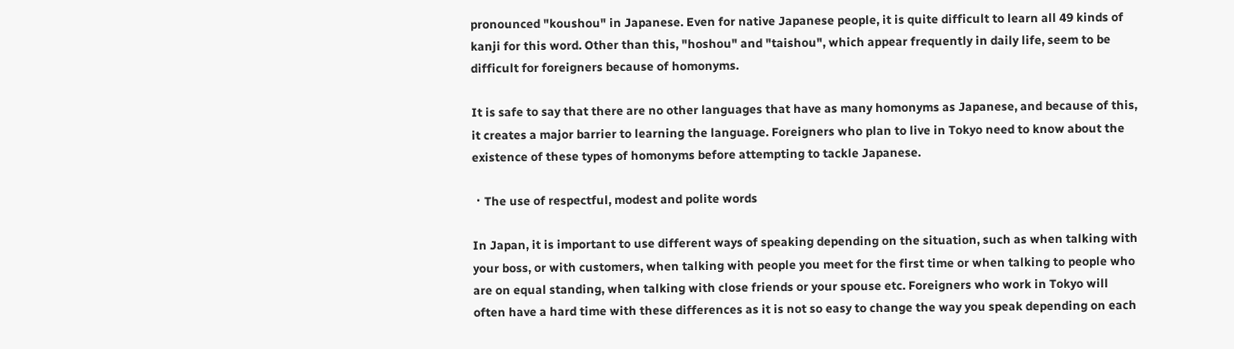pronounced "koushou" in Japanese. Even for native Japanese people, it is quite difficult to learn all 49 kinds of kanji for this word. Other than this, "hoshou" and "taishou", which appear frequently in daily life, seem to be difficult for foreigners because of homonyms.

It is safe to say that there are no other languages that have as many homonyms as Japanese, and because of this, it creates a major barrier to learning the language. Foreigners who plan to live in Tokyo need to know about the existence of these types of homonyms before attempting to tackle Japanese.

・The use of respectful, modest and polite words

In Japan, it is important to use different ways of speaking depending on the situation, such as when talking with your boss, or with customers, when talking with people you meet for the first time or when talking to people who are on equal standing, when talking with close friends or your spouse etc. Foreigners who work in Tokyo will often have a hard time with these differences as it is not so easy to change the way you speak depending on each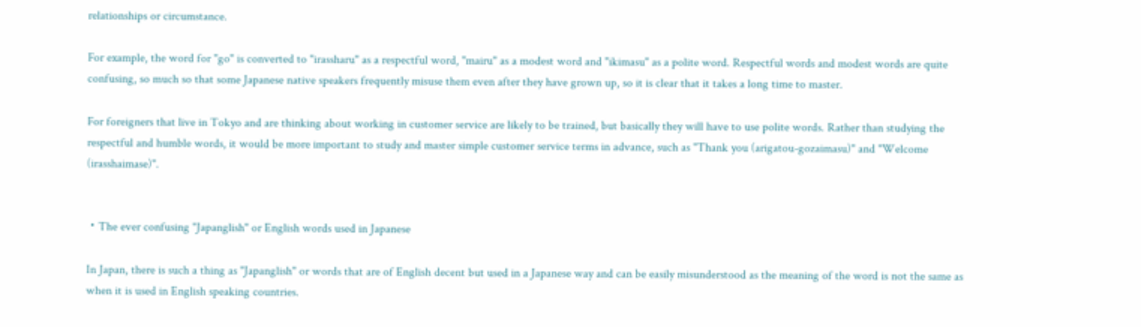relationships or circumstance.

For example, the word for "go" is converted to "irassharu" as a respectful word, "mairu" as a modest word and "ikimasu" as a polite word. Respectful words and modest words are quite confusing, so much so that some Japanese native speakers frequently misuse them even after they have grown up, so it is clear that it takes a long time to master.

For foreigners that live in Tokyo and are thinking about working in customer service are likely to be trained, but basically they will have to use polite words. Rather than studying the respectful and humble words, it would be more important to study and master simple customer service terms in advance, such as "Thank you (arigatou-gozaimasu)" and "Welcome (irasshaimase)".


・The ever confusing "Japanglish" or English words used in Japanese

In Japan, there is such a thing as "Japanglish" or words that are of English decent but used in a Japanese way and can be easily misunderstood as the meaning of the word is not the same as when it is used in English speaking countries.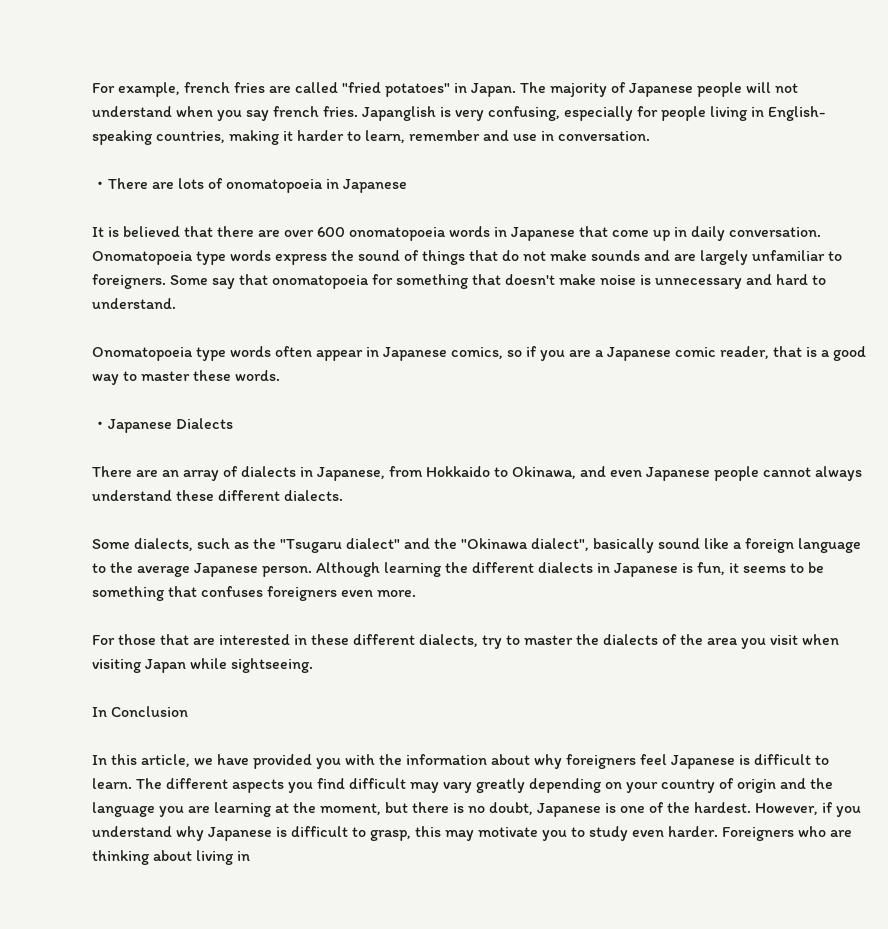For example, french fries are called "fried potatoes" in Japan. The majority of Japanese people will not understand when you say french fries. Japanglish is very confusing, especially for people living in English-speaking countries, making it harder to learn, remember and use in conversation.

・There are lots of onomatopoeia in Japanese

It is believed that there are over 600 onomatopoeia words in Japanese that come up in daily conversation. Onomatopoeia type words express the sound of things that do not make sounds and are largely unfamiliar to foreigners. Some say that onomatopoeia for something that doesn't make noise is unnecessary and hard to understand.

Onomatopoeia type words often appear in Japanese comics, so if you are a Japanese comic reader, that is a good way to master these words.

・Japanese Dialects

There are an array of dialects in Japanese, from Hokkaido to Okinawa, and even Japanese people cannot always understand these different dialects.

Some dialects, such as the "Tsugaru dialect" and the "Okinawa dialect", basically sound like a foreign language to the average Japanese person. Although learning the different dialects in Japanese is fun, it seems to be something that confuses foreigners even more.

For those that are interested in these different dialects, try to master the dialects of the area you visit when visiting Japan while sightseeing.

In Conclusion

In this article, we have provided you with the information about why foreigners feel Japanese is difficult to learn. The different aspects you find difficult may vary greatly depending on your country of origin and the language you are learning at the moment, but there is no doubt, Japanese is one of the hardest. However, if you understand why Japanese is difficult to grasp, this may motivate you to study even harder. Foreigners who are thinking about living in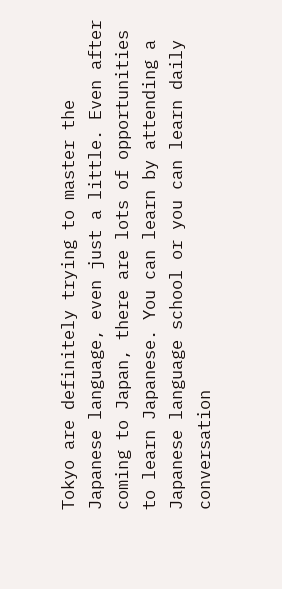Tokyo are definitely trying to master the Japanese language, even just a little. Even after coming to Japan, there are lots of opportunities to learn Japanese. You can learn by attending a Japanese language school or you can learn daily conversation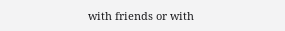with friends or with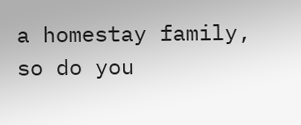a homestay family, so do you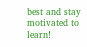best and stay motivated to learn!